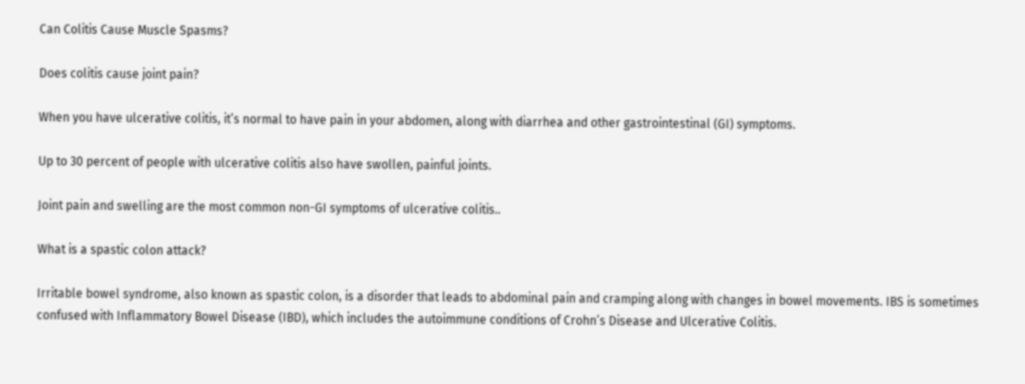Can Colitis Cause Muscle Spasms?

Does colitis cause joint pain?

When you have ulcerative colitis, it’s normal to have pain in your abdomen, along with diarrhea and other gastrointestinal (GI) symptoms.

Up to 30 percent of people with ulcerative colitis also have swollen, painful joints.

Joint pain and swelling are the most common non-GI symptoms of ulcerative colitis..

What is a spastic colon attack?

Irritable bowel syndrome, also known as spastic colon, is a disorder that leads to abdominal pain and cramping along with changes in bowel movements. IBS is sometimes confused with Inflammatory Bowel Disease (IBD), which includes the autoimmune conditions of Crohn’s Disease and Ulcerative Colitis.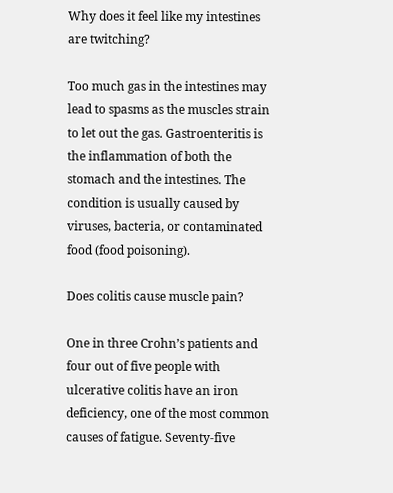Why does it feel like my intestines are twitching?

Too much gas in the intestines may lead to spasms as the muscles strain to let out the gas. Gastroenteritis is the inflammation of both the stomach and the intestines. The condition is usually caused by viruses, bacteria, or contaminated food (food poisoning).

Does colitis cause muscle pain?

One in three Crohn’s patients and four out of five people with ulcerative colitis have an iron deficiency, one of the most common causes of fatigue. Seventy-five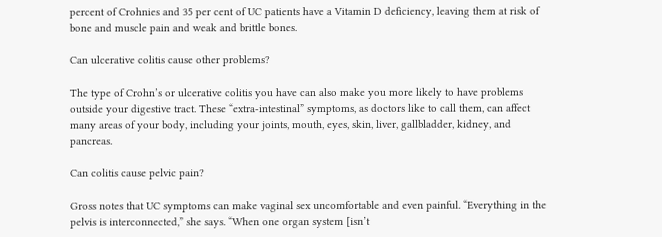percent of Crohnies and 35 per cent of UC patients have a Vitamin D deficiency, leaving them at risk of bone and muscle pain and weak and brittle bones.

Can ulcerative colitis cause other problems?

The type of Crohn’s or ulcerative colitis you have can also make you more likely to have problems outside your digestive tract. These “extra-intestinal” symptoms, as doctors like to call them, can affect many areas of your body, including your joints, mouth, eyes, skin, liver, gallbladder, kidney, and pancreas.

Can colitis cause pelvic pain?

Gross notes that UC symptoms can make vaginal sex uncomfortable and even painful. “Everything in the pelvis is interconnected,” she says. “When one organ system [isn’t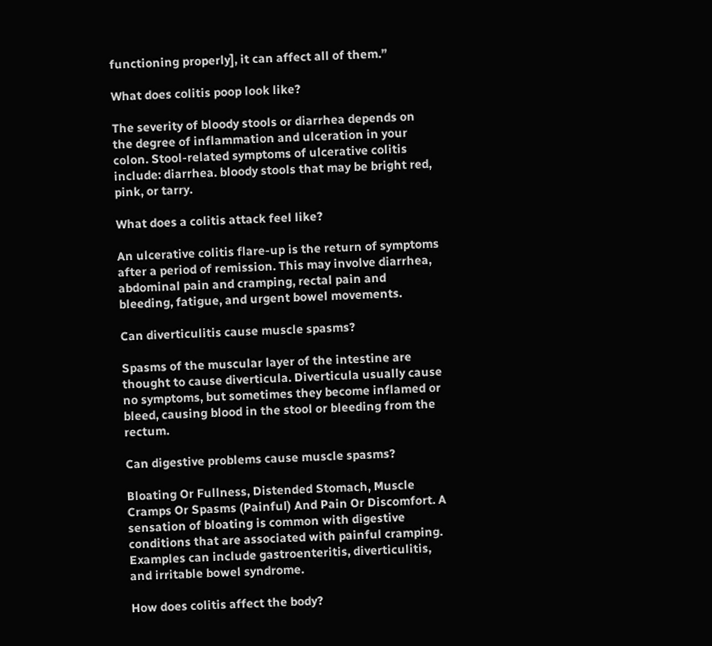functioning properly], it can affect all of them.”

What does colitis poop look like?

The severity of bloody stools or diarrhea depends on the degree of inflammation and ulceration in your colon. Stool-related symptoms of ulcerative colitis include: diarrhea. bloody stools that may be bright red, pink, or tarry.

What does a colitis attack feel like?

An ulcerative colitis flare-up is the return of symptoms after a period of remission. This may involve diarrhea, abdominal pain and cramping, rectal pain and bleeding, fatigue, and urgent bowel movements.

Can diverticulitis cause muscle spasms?

Spasms of the muscular layer of the intestine are thought to cause diverticula. Diverticula usually cause no symptoms, but sometimes they become inflamed or bleed, causing blood in the stool or bleeding from the rectum.

Can digestive problems cause muscle spasms?

Bloating Or Fullness, Distended Stomach, Muscle Cramps Or Spasms (Painful) And Pain Or Discomfort. A sensation of bloating is common with digestive conditions that are associated with painful cramping. Examples can include gastroenteritis, diverticulitis, and irritable bowel syndrome.

How does colitis affect the body?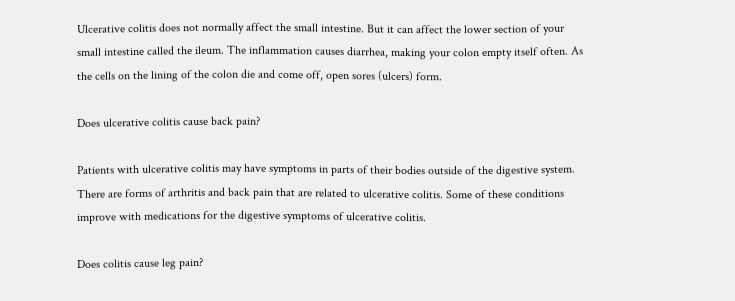Ulcerative colitis does not normally affect the small intestine. But it can affect the lower section of your small intestine called the ileum. The inflammation causes diarrhea, making your colon empty itself often. As the cells on the lining of the colon die and come off, open sores (ulcers) form.

Does ulcerative colitis cause back pain?

Patients with ulcerative colitis may have symptoms in parts of their bodies outside of the digestive system. There are forms of arthritis and back pain that are related to ulcerative colitis. Some of these conditions improve with medications for the digestive symptoms of ulcerative colitis.

Does colitis cause leg pain?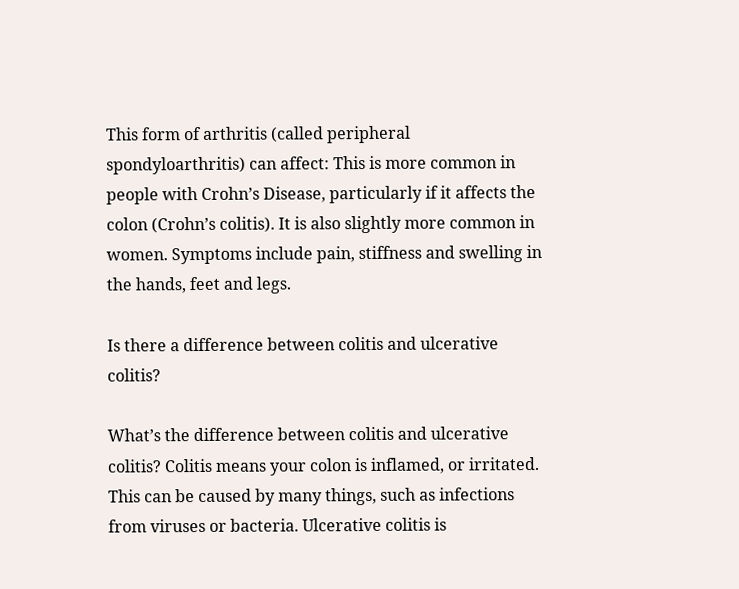This form of arthritis (called peripheral spondyloarthritis) can affect: This is more common in people with Crohn’s Disease, particularly if it affects the colon (Crohn’s colitis). It is also slightly more common in women. Symptoms include pain, stiffness and swelling in the hands, feet and legs.

Is there a difference between colitis and ulcerative colitis?

What’s the difference between colitis and ulcerative colitis? Colitis means your colon is inflamed, or irritated. This can be caused by many things, such as infections from viruses or bacteria. Ulcerative colitis is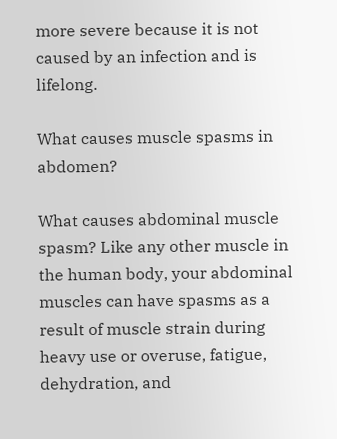more severe because it is not caused by an infection and is lifelong.

What causes muscle spasms in abdomen?

What causes abdominal muscle spasm? Like any other muscle in the human body, your abdominal muscles can have spasms as a result of muscle strain during heavy use or overuse, fatigue, dehydration, and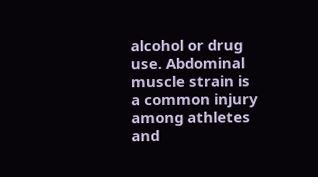alcohol or drug use. Abdominal muscle strain is a common injury among athletes and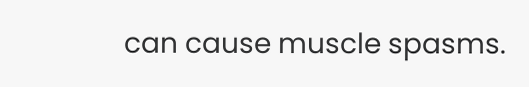can cause muscle spasms.